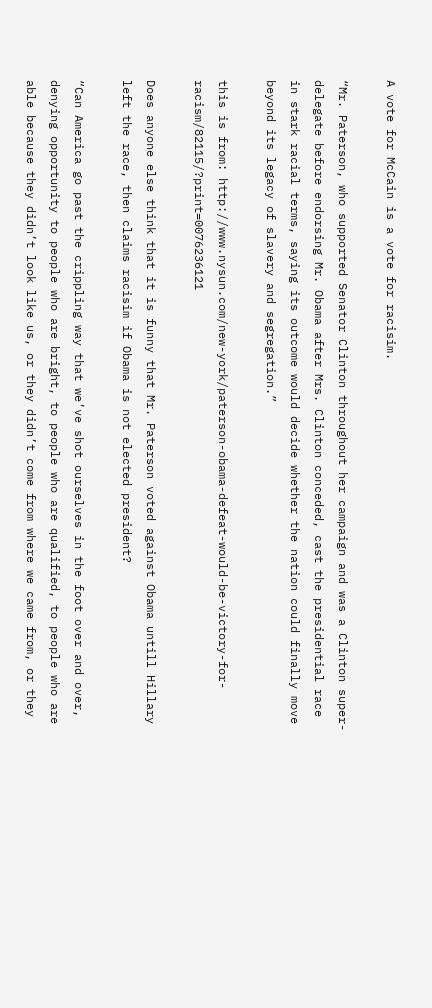A vote for McCain is a vote for racisim.

“Mr. Paterson, who supported Senator Clinton throughout her campaign and was a Clinton super-delegate before endorsing Mr. Obama after Mrs. Clinton conceded, cast the presidential race in stark racial terms, saying its outcome would decide whether the nation could finally move beyond its legacy of slavery and segregation.”

this is from: http://www.nysun.com/new-york/paterson-obama-defeat-would-be-victory-for-racism/82115/?print=0076236121

Does anyone else think that it is funny that Mr. Paterson voted against Obama untill Hillary left the race, then claims racisim if Obama is not elected president?

“Can America go past the crippling way that we’ve shot ourselves in the foot over and over, denying opportunity to people who are bright, to people who are qualified, to people who are able because they didn’t look like us, or they didn’t come from where we came from, or they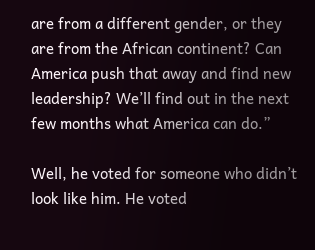are from a different gender, or they are from the African continent? Can America push that away and find new leadership? We’ll find out in the next few months what America can do.”

Well, he voted for someone who didn’t look like him. He voted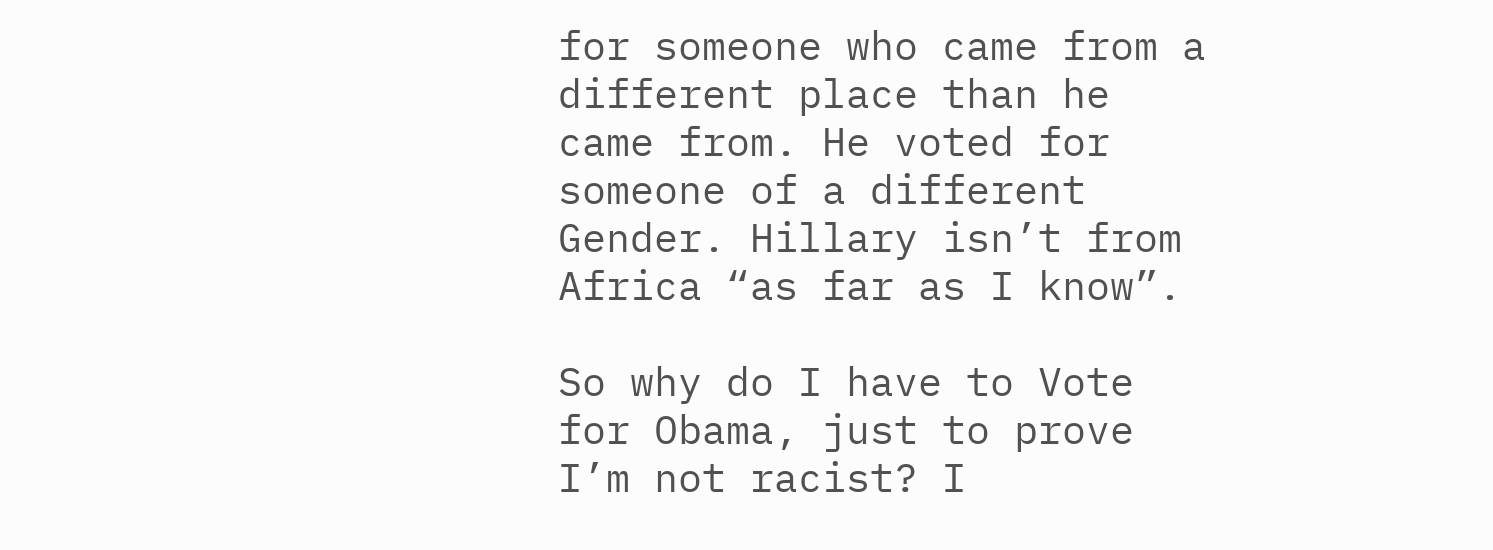for someone who came from a different place than he came from. He voted for someone of a different Gender. Hillary isn’t from Africa “as far as I know”.

So why do I have to Vote for Obama, just to prove I’m not racist? I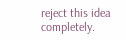reject this idea completely.